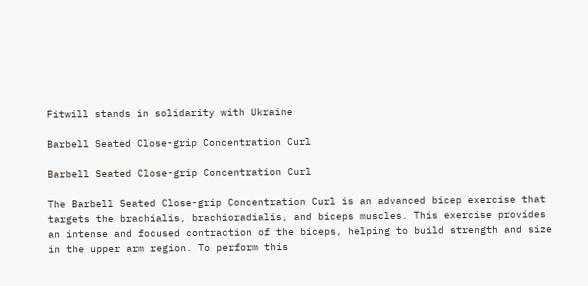Fitwill stands in solidarity with Ukraine

Barbell Seated Close-grip Concentration Curl

Barbell Seated Close-grip Concentration Curl

The Barbell Seated Close-grip Concentration Curl is an advanced bicep exercise that targets the brachialis, brachioradialis, and biceps muscles. This exercise provides an intense and focused contraction of the biceps, helping to build strength and size in the upper arm region. To perform this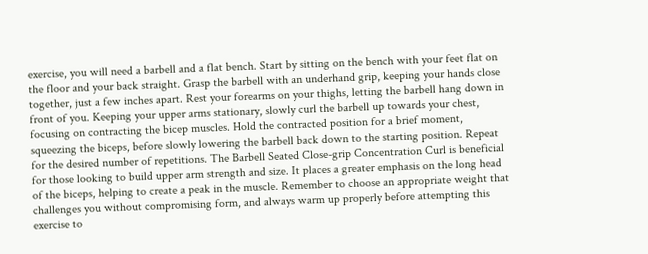exercise, you will need a barbell and a flat bench. Start by sitting on the bench with your feet flat on the floor and your back straight. Grasp the barbell with an underhand grip, keeping your hands close together, just a few inches apart. Rest your forearms on your thighs, letting the barbell hang down in front of you. Keeping your upper arms stationary, slowly curl the barbell up towards your chest, focusing on contracting the bicep muscles. Hold the contracted position for a brief moment, squeezing the biceps, before slowly lowering the barbell back down to the starting position. Repeat for the desired number of repetitions. The Barbell Seated Close-grip Concentration Curl is beneficial for those looking to build upper arm strength and size. It places a greater emphasis on the long head of the biceps, helping to create a peak in the muscle. Remember to choose an appropriate weight that challenges you without compromising form, and always warm up properly before attempting this exercise to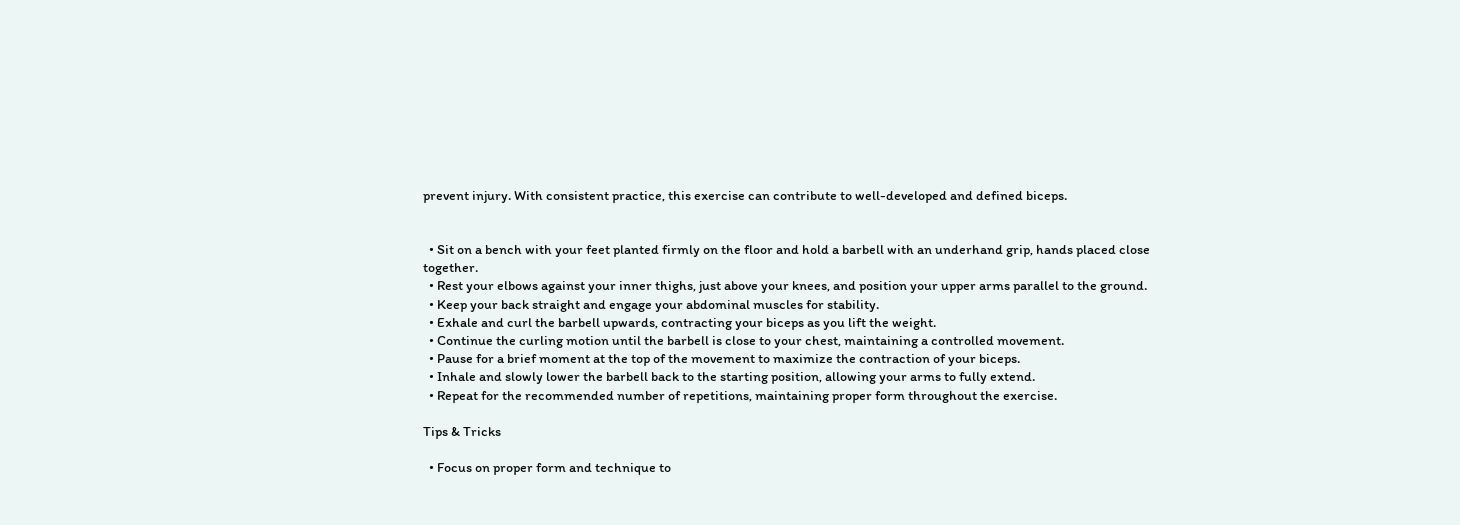prevent injury. With consistent practice, this exercise can contribute to well-developed and defined biceps.


  • Sit on a bench with your feet planted firmly on the floor and hold a barbell with an underhand grip, hands placed close together.
  • Rest your elbows against your inner thighs, just above your knees, and position your upper arms parallel to the ground.
  • Keep your back straight and engage your abdominal muscles for stability.
  • Exhale and curl the barbell upwards, contracting your biceps as you lift the weight.
  • Continue the curling motion until the barbell is close to your chest, maintaining a controlled movement.
  • Pause for a brief moment at the top of the movement to maximize the contraction of your biceps.
  • Inhale and slowly lower the barbell back to the starting position, allowing your arms to fully extend.
  • Repeat for the recommended number of repetitions, maintaining proper form throughout the exercise.

Tips & Tricks

  • Focus on proper form and technique to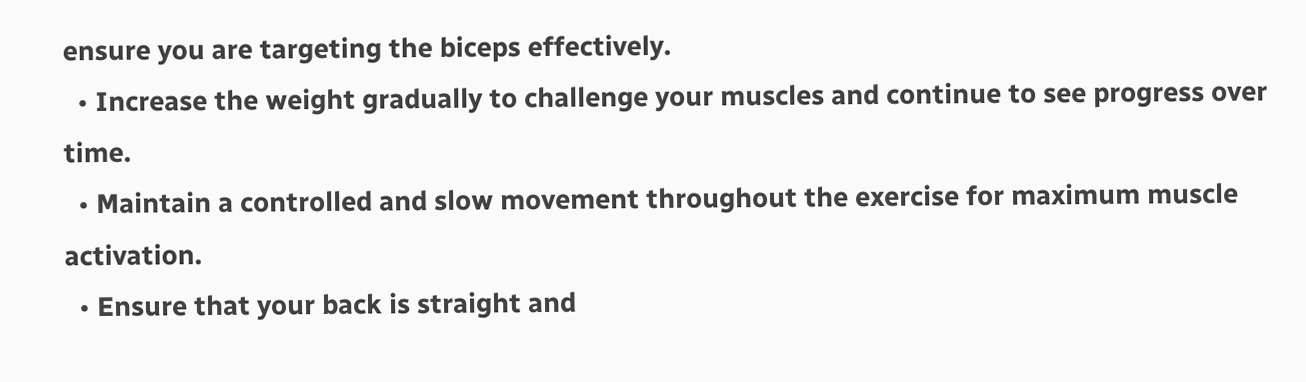ensure you are targeting the biceps effectively.
  • Increase the weight gradually to challenge your muscles and continue to see progress over time.
  • Maintain a controlled and slow movement throughout the exercise for maximum muscle activation.
  • Ensure that your back is straight and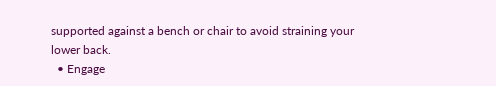supported against a bench or chair to avoid straining your lower back.
  • Engage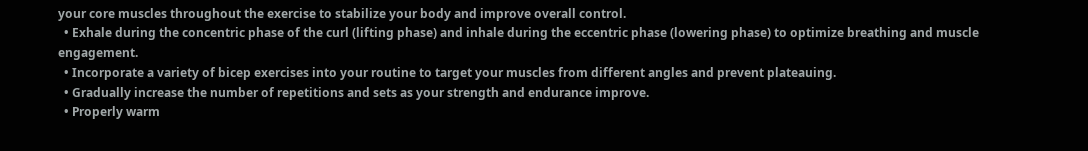your core muscles throughout the exercise to stabilize your body and improve overall control.
  • Exhale during the concentric phase of the curl (lifting phase) and inhale during the eccentric phase (lowering phase) to optimize breathing and muscle engagement.
  • Incorporate a variety of bicep exercises into your routine to target your muscles from different angles and prevent plateauing.
  • Gradually increase the number of repetitions and sets as your strength and endurance improve.
  • Properly warm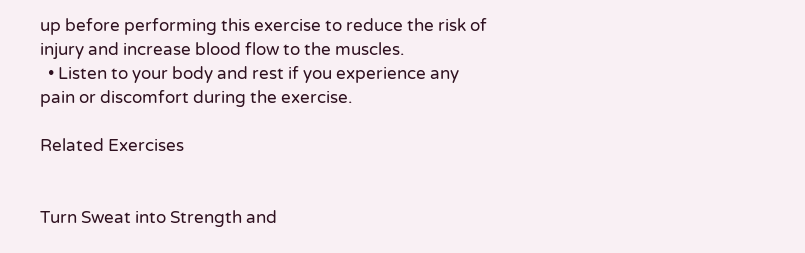up before performing this exercise to reduce the risk of injury and increase blood flow to the muscles.
  • Listen to your body and rest if you experience any pain or discomfort during the exercise.

Related Exercises


Turn Sweat into Strength and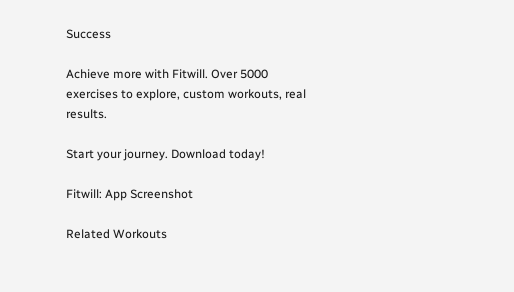Success

Achieve more with Fitwill. Over 5000 exercises to explore, custom workouts, real results.

Start your journey. Download today!

Fitwill: App Screenshot

Related Workouts